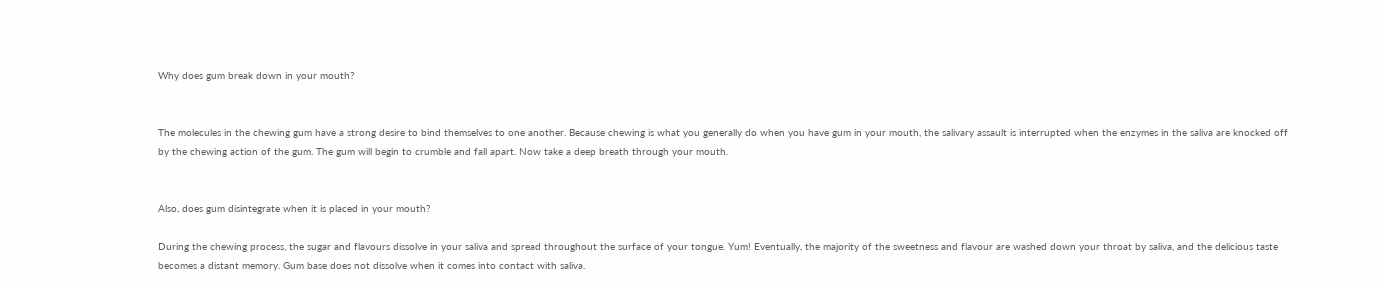Why does gum break down in your mouth?


The molecules in the chewing gum have a strong desire to bind themselves to one another. Because chewing is what you generally do when you have gum in your mouth, the salivary assault is interrupted when the enzymes in the saliva are knocked off by the chewing action of the gum. The gum will begin to crumble and fall apart. Now take a deep breath through your mouth.


Also, does gum disintegrate when it is placed in your mouth?

During the chewing process, the sugar and flavours dissolve in your saliva and spread throughout the surface of your tongue. Yum! Eventually, the majority of the sweetness and flavour are washed down your throat by saliva, and the delicious taste becomes a distant memory. Gum base does not dissolve when it comes into contact with saliva.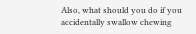Also, what should you do if you accidentally swallow chewing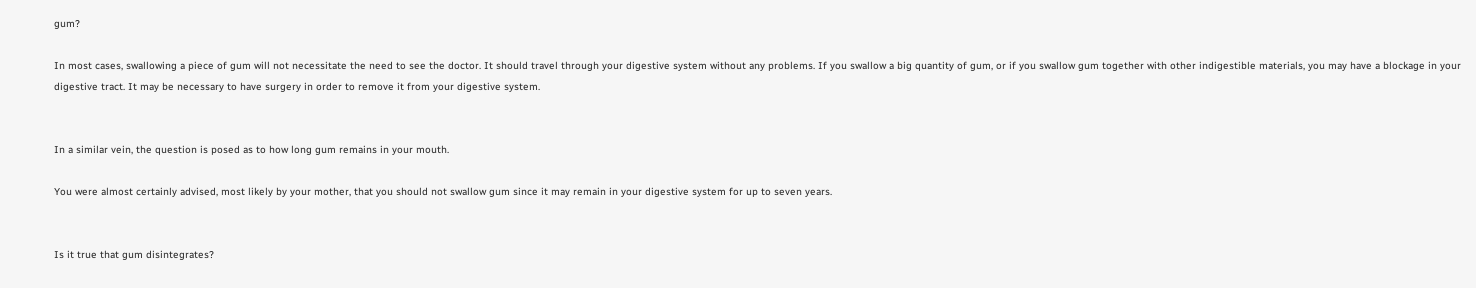gum?

In most cases, swallowing a piece of gum will not necessitate the need to see the doctor. It should travel through your digestive system without any problems. If you swallow a big quantity of gum, or if you swallow gum together with other indigestible materials, you may have a blockage in your digestive tract. It may be necessary to have surgery in order to remove it from your digestive system.


In a similar vein, the question is posed as to how long gum remains in your mouth.

You were almost certainly advised, most likely by your mother, that you should not swallow gum since it may remain in your digestive system for up to seven years.


Is it true that gum disintegrates?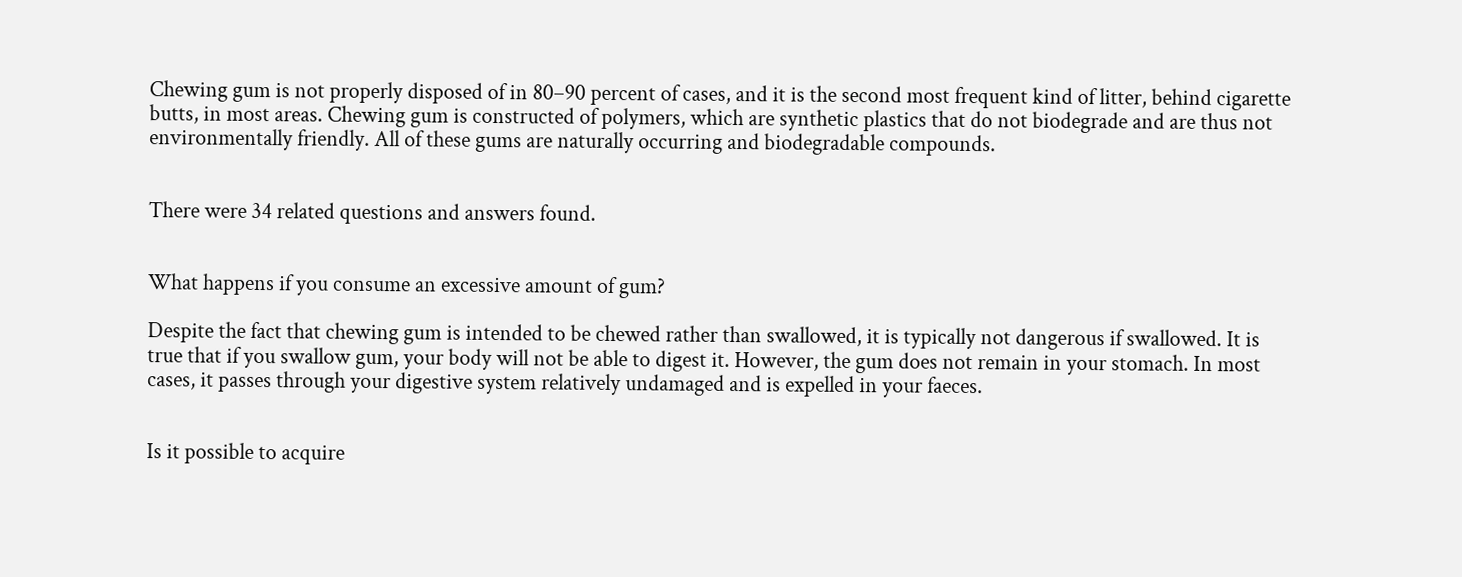Chewing gum is not properly disposed of in 80–90 percent of cases, and it is the second most frequent kind of litter, behind cigarette butts, in most areas. Chewing gum is constructed of polymers, which are synthetic plastics that do not biodegrade and are thus not environmentally friendly. All of these gums are naturally occurring and biodegradable compounds.


There were 34 related questions and answers found.


What happens if you consume an excessive amount of gum?

Despite the fact that chewing gum is intended to be chewed rather than swallowed, it is typically not dangerous if swallowed. It is true that if you swallow gum, your body will not be able to digest it. However, the gum does not remain in your stomach. In most cases, it passes through your digestive system relatively undamaged and is expelled in your faeces.


Is it possible to acquire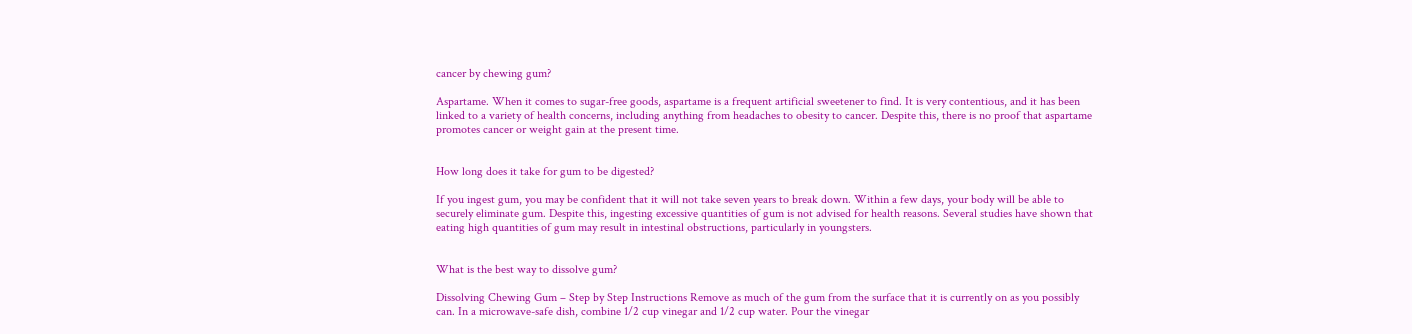cancer by chewing gum?

Aspartame. When it comes to sugar-free goods, aspartame is a frequent artificial sweetener to find. It is very contentious, and it has been linked to a variety of health concerns, including anything from headaches to obesity to cancer. Despite this, there is no proof that aspartame promotes cancer or weight gain at the present time.


How long does it take for gum to be digested?

If you ingest gum, you may be confident that it will not take seven years to break down. Within a few days, your body will be able to securely eliminate gum. Despite this, ingesting excessive quantities of gum is not advised for health reasons. Several studies have shown that eating high quantities of gum may result in intestinal obstructions, particularly in youngsters.


What is the best way to dissolve gum?

Dissolving Chewing Gum – Step by Step Instructions Remove as much of the gum from the surface that it is currently on as you possibly can. In a microwave-safe dish, combine 1/2 cup vinegar and 1/2 cup water. Pour the vinegar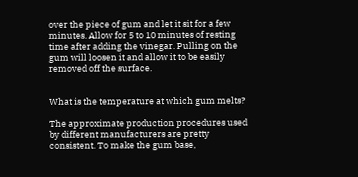over the piece of gum and let it sit for a few minutes. Allow for 5 to 10 minutes of resting time after adding the vinegar. Pulling on the gum will loosen it and allow it to be easily removed off the surface.


What is the temperature at which gum melts?

The approximate production procedures used by different manufacturers are pretty consistent. To make the gum base,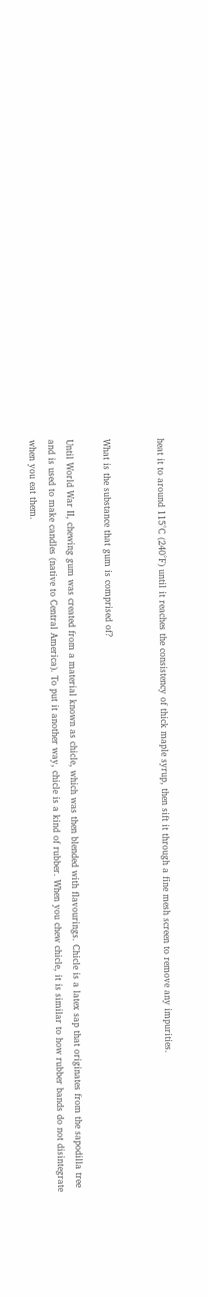heat it to around 115°C (240°F) until it reaches the consistency of thick maple syrup, then sift it through a fine mesh screen to remove any impurities.


What is the substance that gum is comprised of?

Until World War II, chewing gum was created from a material known as chicle, which was then blended with flavourings. Chicle is a latex sap that originates from the sapodilla tree and is used to make candles (native to Central America). To put it another way, chicle is a kind of rubber. When you chew chicle, it is similar to how rubber bands do not disintegrate when you eat them.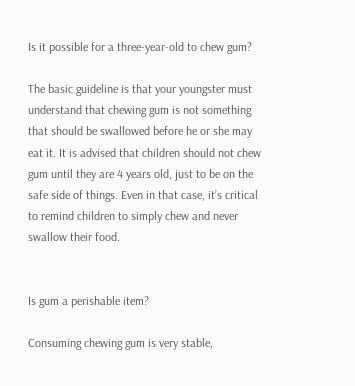Is it possible for a three-year-old to chew gum?

The basic guideline is that your youngster must understand that chewing gum is not something that should be swallowed before he or she may eat it. It is advised that children should not chew gum until they are 4 years old, just to be on the safe side of things. Even in that case, it’s critical to remind children to simply chew and never swallow their food.


Is gum a perishable item?

Consuming chewing gum is very stable,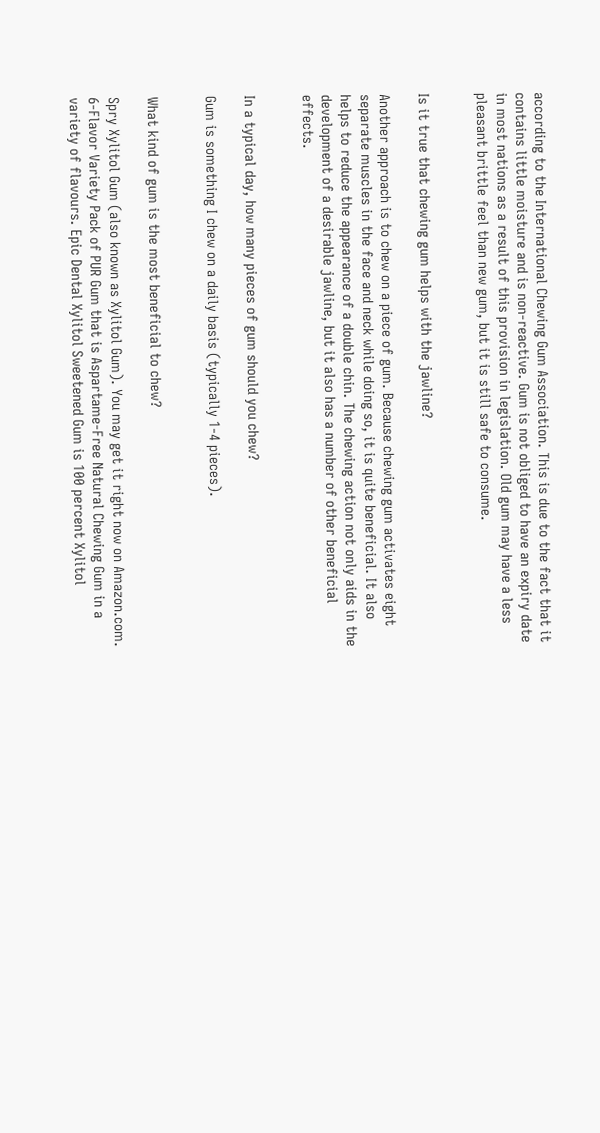according to the International Chewing Gum Association. This is due to the fact that it contains little moisture and is non-reactive. Gum is not obliged to have an expiry date in most nations as a result of this provision in legislation. Old gum may have a less pleasant brittle feel than new gum, but it is still safe to consume.


Is it true that chewing gum helps with the jawline?

Another approach is to chew on a piece of gum. Because chewing gum activates eight separate muscles in the face and neck while doing so, it is quite beneficial. It also helps to reduce the appearance of a double chin. The chewing action not only aids in the development of a desirable jawline, but it also has a number of other beneficial effects.


In a typical day, how many pieces of gum should you chew?

Gum is something I chew on a daily basis (typically 1-4 pieces).


What kind of gum is the most beneficial to chew?

Spry Xylitol Gum (also known as Xylitol Gum). You may get it right now on Amazon.com. 6-Flavor Variety Pack of PUR Gum that is Aspartame-Free Natural Chewing Gum in a variety of flavours. Epic Dental Xylitol Sweetened Gum is 100 percent Xylitol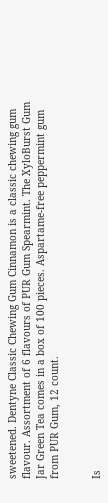sweetened. Dentyne Classic Chewing Gum Cinnamon is a classic chewing gum flavour. Assortment of 6 flavours of PUR Gum Spearmint. The XyloBurst Gum Jar Green Tea comes in a box of 100 pieces. Aspartame-free peppermint gum from PUR Gum, 12 count.


Is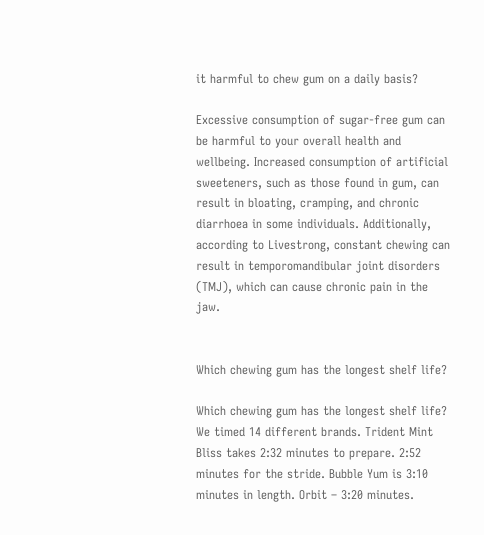it harmful to chew gum on a daily basis?

Excessive consumption of sugar-free gum can be harmful to your overall health and wellbeing. Increased consumption of artificial sweeteners, such as those found in gum, can result in bloating, cramping, and chronic diarrhoea in some individuals. Additionally, according to Livestrong, constant chewing can result in temporomandibular joint disorders (TMJ), which can cause chronic pain in the jaw.


Which chewing gum has the longest shelf life?

Which chewing gum has the longest shelf life? We timed 14 different brands. Trident Mint Bliss takes 2:32 minutes to prepare. 2:52 minutes for the stride. Bubble Yum is 3:10 minutes in length. Orbit – 3:20 minutes.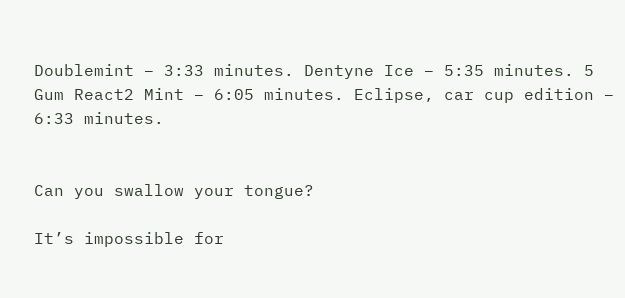Doublemint – 3:33 minutes. Dentyne Ice – 5:35 minutes. 5 Gum React2 Mint – 6:05 minutes. Eclipse, car cup edition – 6:33 minutes.


Can you swallow your tongue?

It’s impossible for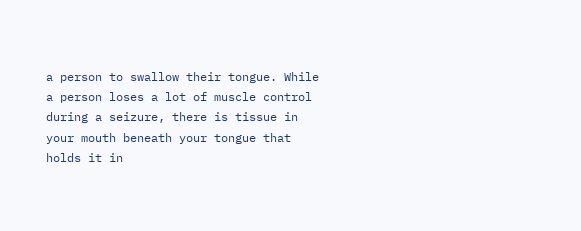a person to swallow their tongue. While a person loses a lot of muscle control during a seizure, there is tissue in your mouth beneath your tongue that holds it in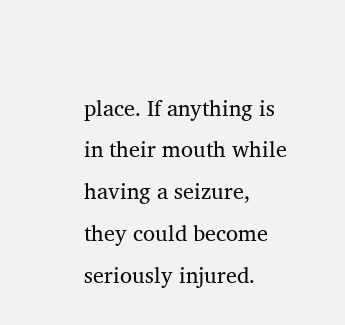place. If anything is in their mouth while having a seizure, they could become seriously injured.